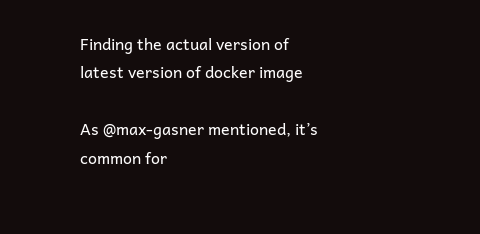Finding the actual version of latest version of docker image

As @max-gasner mentioned, it’s common for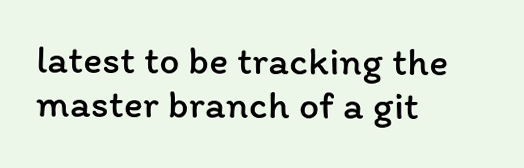latest to be tracking the master branch of a git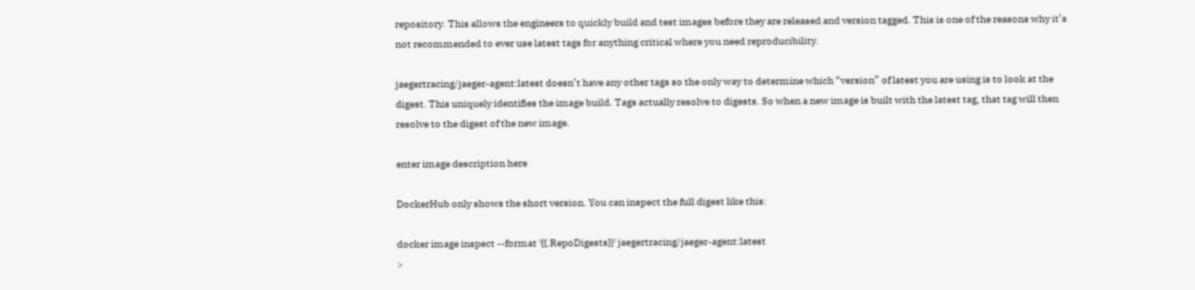repository. This allows the engineers to quickly build and test images before they are released and version tagged. This is one of the reasons why it’s not recommended to ever use latest tags for anything critical where you need reproducibility.

jaegertracing/jaeger-agent:latest doesn’t have any other tags so the only way to determine which “version” of latest you are using is to look at the digest. This uniquely identifies the image build. Tags actually resolve to digests. So when a new image is built with the latest tag, that tag will then resolve to the digest of the new image.

enter image description here

DockerHub only shows the short version. You can inspect the full digest like this:

docker image inspect --format '{{.RepoDigests}}' jaegertracing/jaeger-agent:latest
>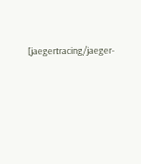[jaegertracing/jaeger-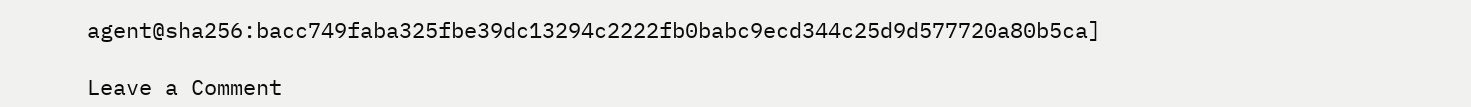agent@sha256:bacc749faba325fbe39dc13294c2222fb0babc9ecd344c25d9d577720a80b5ca]

Leave a Comment